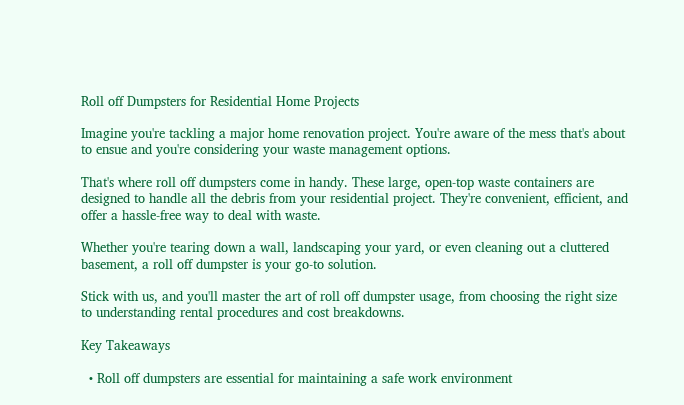Roll off Dumpsters for Residential Home Projects

Imagine you're tackling a major home renovation project. You're aware of the mess that's about to ensue and you're considering your waste management options.

That's where roll off dumpsters come in handy. These large, open-top waste containers are designed to handle all the debris from your residential project. They're convenient, efficient, and offer a hassle-free way to deal with waste.

Whether you're tearing down a wall, landscaping your yard, or even cleaning out a cluttered basement, a roll off dumpster is your go-to solution.

Stick with us, and you'll master the art of roll off dumpster usage, from choosing the right size to understanding rental procedures and cost breakdowns.

Key Takeaways

  • Roll off dumpsters are essential for maintaining a safe work environment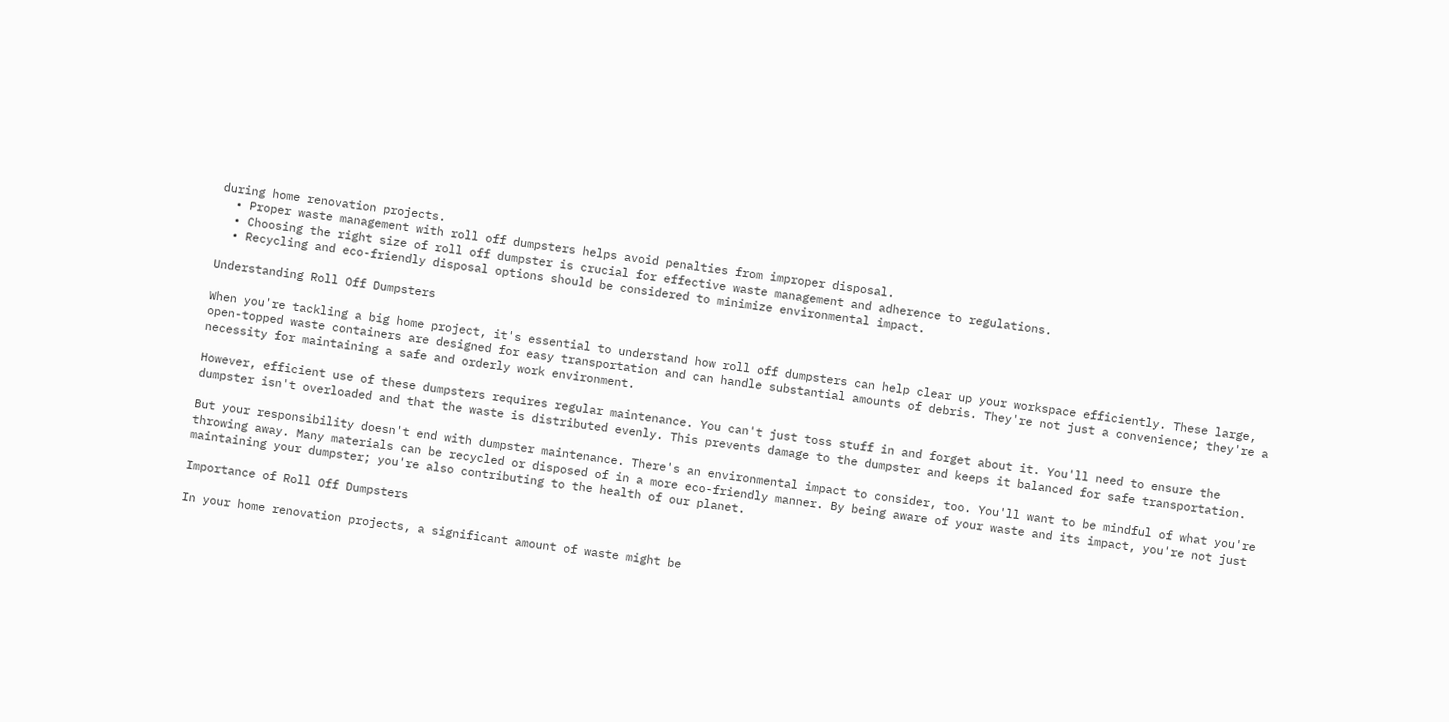during home renovation projects.
  • Proper waste management with roll off dumpsters helps avoid penalties from improper disposal.
  • Choosing the right size of roll off dumpster is crucial for effective waste management and adherence to regulations.
  • Recycling and eco-friendly disposal options should be considered to minimize environmental impact.

Understanding Roll Off Dumpsters

When you're tackling a big home project, it's essential to understand how roll off dumpsters can help clear up your workspace efficiently. These large, open-topped waste containers are designed for easy transportation and can handle substantial amounts of debris. They're not just a convenience; they're a necessity for maintaining a safe and orderly work environment.

However, efficient use of these dumpsters requires regular maintenance. You can't just toss stuff in and forget about it. You'll need to ensure the dumpster isn't overloaded and that the waste is distributed evenly. This prevents damage to the dumpster and keeps it balanced for safe transportation.

But your responsibility doesn't end with dumpster maintenance. There's an environmental impact to consider, too. You'll want to be mindful of what you're throwing away. Many materials can be recycled or disposed of in a more eco-friendly manner. By being aware of your waste and its impact, you're not just maintaining your dumpster; you're also contributing to the health of our planet.

Importance of Roll Off Dumpsters

In your home renovation projects, a significant amount of waste might be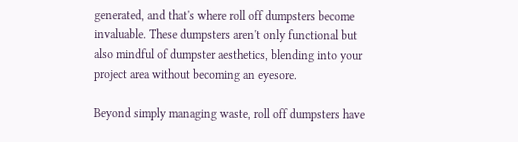generated, and that's where roll off dumpsters become invaluable. These dumpsters aren't only functional but also mindful of dumpster aesthetics, blending into your project area without becoming an eyesore.

Beyond simply managing waste, roll off dumpsters have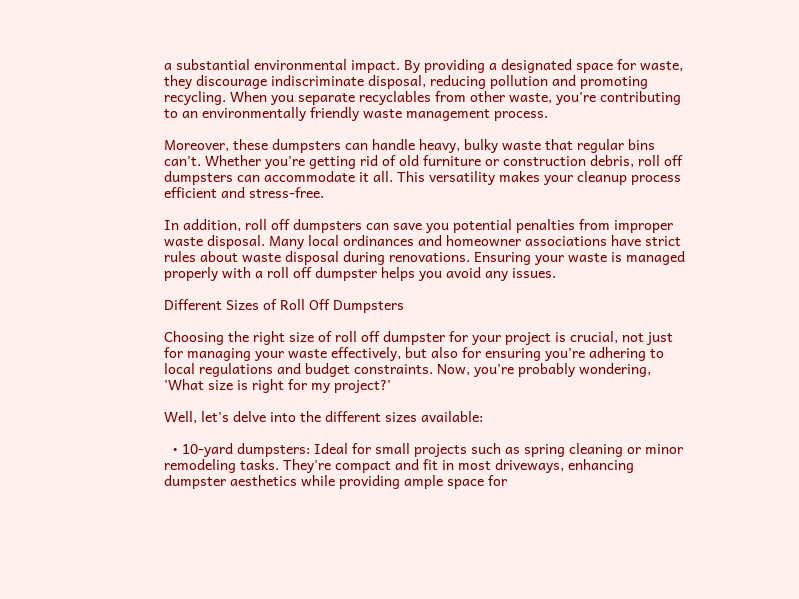a substantial environmental impact. By providing a designated space for waste, they discourage indiscriminate disposal, reducing pollution and promoting recycling. When you separate recyclables from other waste, you're contributing to an environmentally friendly waste management process.

Moreover, these dumpsters can handle heavy, bulky waste that regular bins can't. Whether you're getting rid of old furniture or construction debris, roll off dumpsters can accommodate it all. This versatility makes your cleanup process efficient and stress-free.

In addition, roll off dumpsters can save you potential penalties from improper waste disposal. Many local ordinances and homeowner associations have strict rules about waste disposal during renovations. Ensuring your waste is managed properly with a roll off dumpster helps you avoid any issues.

Different Sizes of Roll Off Dumpsters

Choosing the right size of roll off dumpster for your project is crucial, not just for managing your waste effectively, but also for ensuring you're adhering to local regulations and budget constraints. Now, you're probably wondering, 'What size is right for my project?'

Well, let's delve into the different sizes available:

  • 10-yard dumpsters: Ideal for small projects such as spring cleaning or minor remodeling tasks. They're compact and fit in most driveways, enhancing dumpster aesthetics while providing ample space for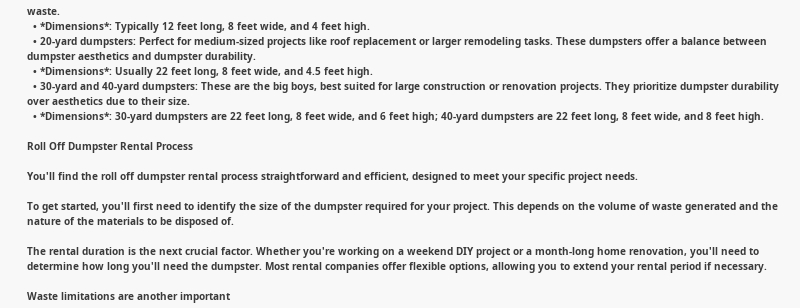waste.
  • *Dimensions*: Typically 12 feet long, 8 feet wide, and 4 feet high.
  • 20-yard dumpsters: Perfect for medium-sized projects like roof replacement or larger remodeling tasks. These dumpsters offer a balance between dumpster aesthetics and dumpster durability.
  • *Dimensions*: Usually 22 feet long, 8 feet wide, and 4.5 feet high.
  • 30-yard and 40-yard dumpsters: These are the big boys, best suited for large construction or renovation projects. They prioritize dumpster durability over aesthetics due to their size.
  • *Dimensions*: 30-yard dumpsters are 22 feet long, 8 feet wide, and 6 feet high; 40-yard dumpsters are 22 feet long, 8 feet wide, and 8 feet high.

Roll Off Dumpster Rental Process

You'll find the roll off dumpster rental process straightforward and efficient, designed to meet your specific project needs.

To get started, you'll first need to identify the size of the dumpster required for your project. This depends on the volume of waste generated and the nature of the materials to be disposed of.

The rental duration is the next crucial factor. Whether you're working on a weekend DIY project or a month-long home renovation, you'll need to determine how long you'll need the dumpster. Most rental companies offer flexible options, allowing you to extend your rental period if necessary.

Waste limitations are another important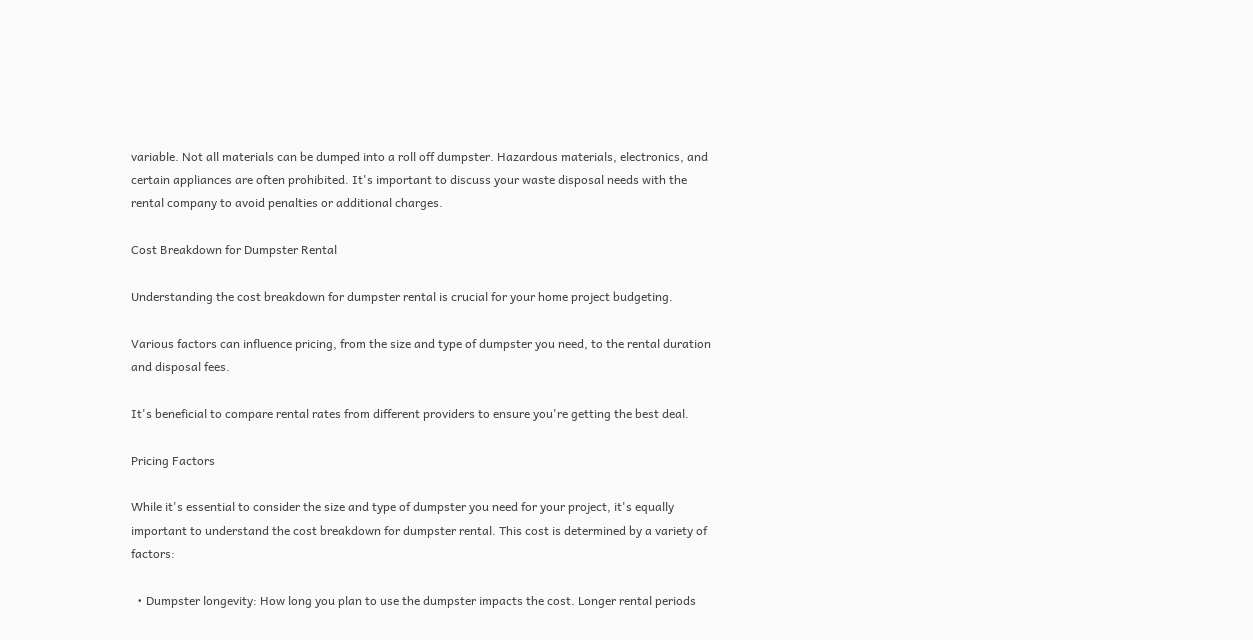variable. Not all materials can be dumped into a roll off dumpster. Hazardous materials, electronics, and certain appliances are often prohibited. It's important to discuss your waste disposal needs with the rental company to avoid penalties or additional charges.

Cost Breakdown for Dumpster Rental

Understanding the cost breakdown for dumpster rental is crucial for your home project budgeting.

Various factors can influence pricing, from the size and type of dumpster you need, to the rental duration and disposal fees.

It's beneficial to compare rental rates from different providers to ensure you're getting the best deal.

Pricing Factors

While it's essential to consider the size and type of dumpster you need for your project, it's equally important to understand the cost breakdown for dumpster rental. This cost is determined by a variety of factors:

  • Dumpster longevity: How long you plan to use the dumpster impacts the cost. Longer rental periods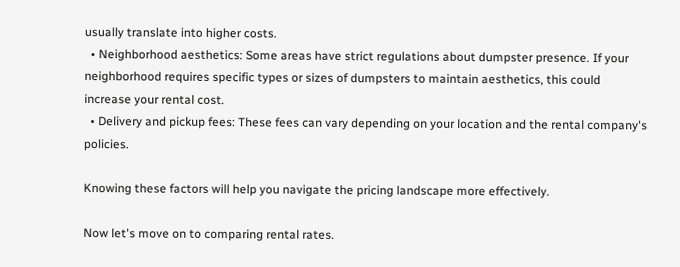usually translate into higher costs.
  • Neighborhood aesthetics: Some areas have strict regulations about dumpster presence. If your neighborhood requires specific types or sizes of dumpsters to maintain aesthetics, this could increase your rental cost.
  • Delivery and pickup fees: These fees can vary depending on your location and the rental company's policies.

Knowing these factors will help you navigate the pricing landscape more effectively.

Now let's move on to comparing rental rates.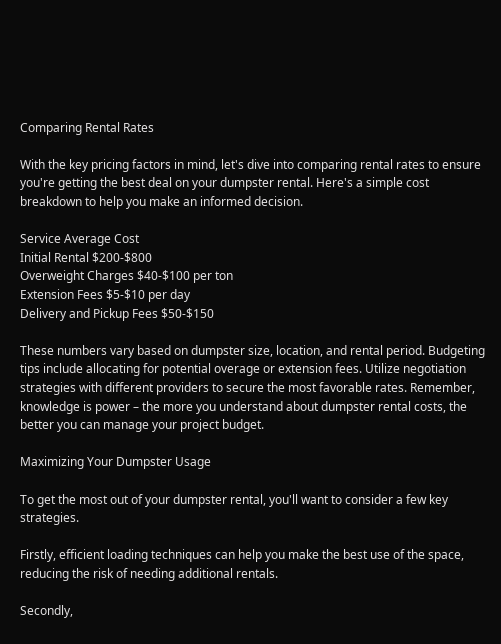Comparing Rental Rates

With the key pricing factors in mind, let's dive into comparing rental rates to ensure you're getting the best deal on your dumpster rental. Here's a simple cost breakdown to help you make an informed decision.

Service Average Cost
Initial Rental $200-$800
Overweight Charges $40-$100 per ton
Extension Fees $5-$10 per day
Delivery and Pickup Fees $50-$150

These numbers vary based on dumpster size, location, and rental period. Budgeting tips include allocating for potential overage or extension fees. Utilize negotiation strategies with different providers to secure the most favorable rates. Remember, knowledge is power – the more you understand about dumpster rental costs, the better you can manage your project budget.

Maximizing Your Dumpster Usage

To get the most out of your dumpster rental, you'll want to consider a few key strategies.

Firstly, efficient loading techniques can help you make the best use of the space, reducing the risk of needing additional rentals.

Secondly,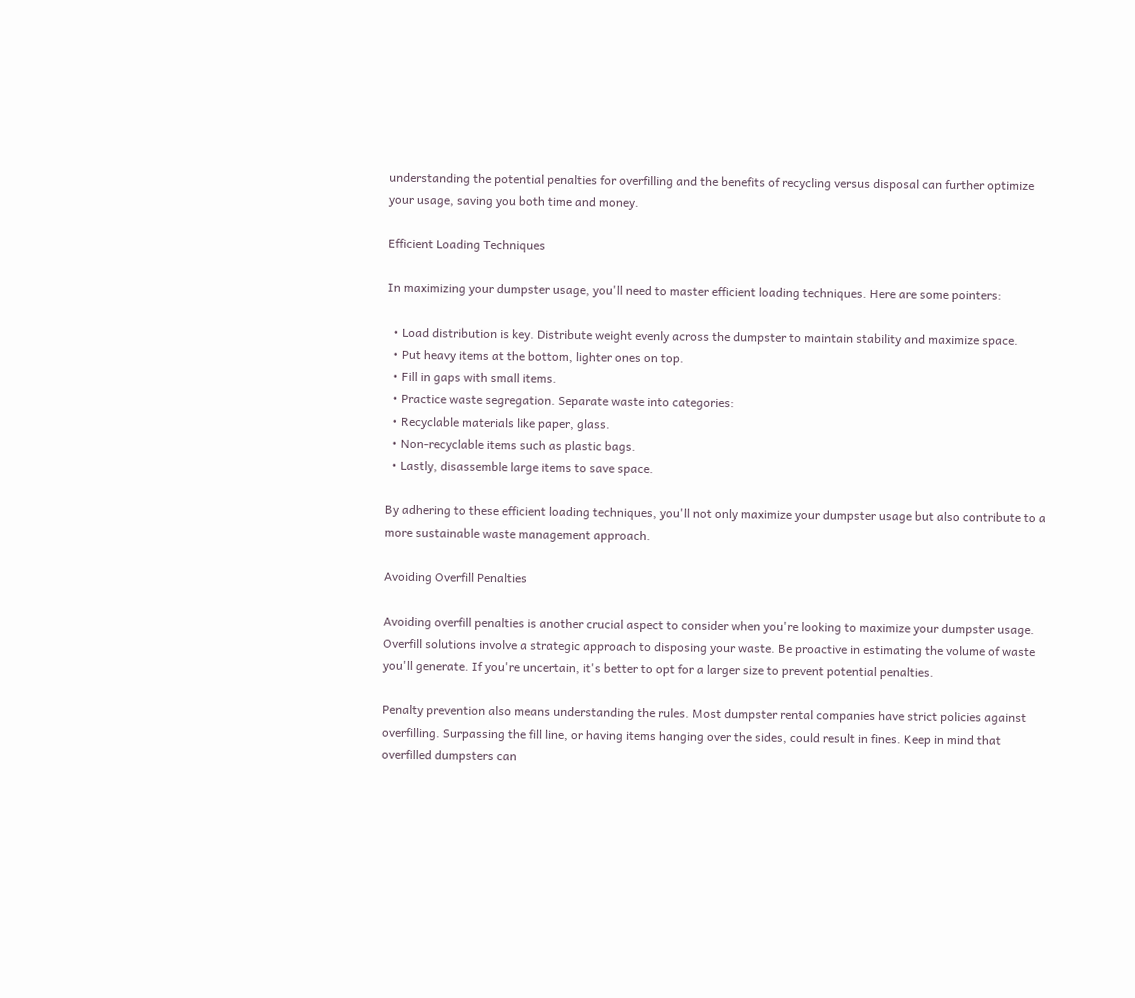understanding the potential penalties for overfilling and the benefits of recycling versus disposal can further optimize your usage, saving you both time and money.

Efficient Loading Techniques

In maximizing your dumpster usage, you'll need to master efficient loading techniques. Here are some pointers:

  • Load distribution is key. Distribute weight evenly across the dumpster to maintain stability and maximize space.
  • Put heavy items at the bottom, lighter ones on top.
  • Fill in gaps with small items.
  • Practice waste segregation. Separate waste into categories:
  • Recyclable materials like paper, glass.
  • Non-recyclable items such as plastic bags.
  • Lastly, disassemble large items to save space.

By adhering to these efficient loading techniques, you'll not only maximize your dumpster usage but also contribute to a more sustainable waste management approach.

Avoiding Overfill Penalties

Avoiding overfill penalties is another crucial aspect to consider when you're looking to maximize your dumpster usage. Overfill solutions involve a strategic approach to disposing your waste. Be proactive in estimating the volume of waste you'll generate. If you're uncertain, it's better to opt for a larger size to prevent potential penalties.

Penalty prevention also means understanding the rules. Most dumpster rental companies have strict policies against overfilling. Surpassing the fill line, or having items hanging over the sides, could result in fines. Keep in mind that overfilled dumpsters can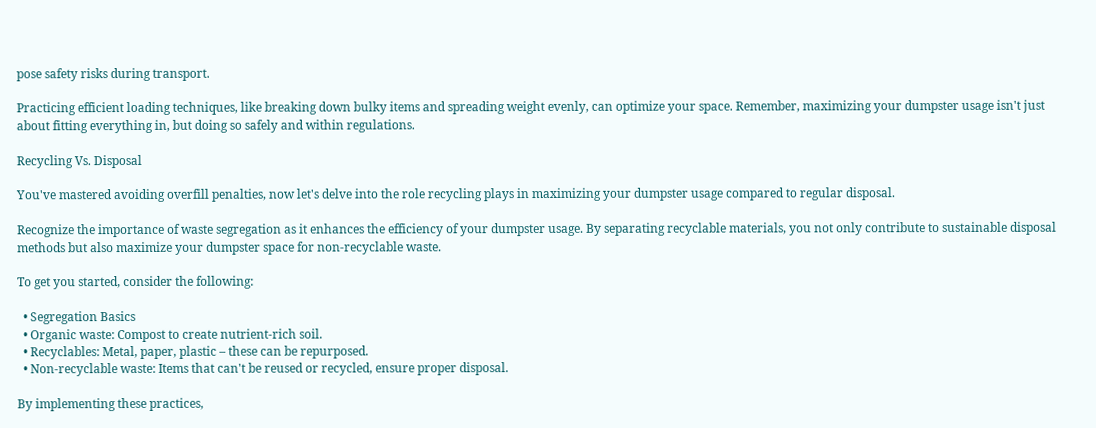pose safety risks during transport.

Practicing efficient loading techniques, like breaking down bulky items and spreading weight evenly, can optimize your space. Remember, maximizing your dumpster usage isn't just about fitting everything in, but doing so safely and within regulations.

Recycling Vs. Disposal

You've mastered avoiding overfill penalties, now let's delve into the role recycling plays in maximizing your dumpster usage compared to regular disposal.

Recognize the importance of waste segregation as it enhances the efficiency of your dumpster usage. By separating recyclable materials, you not only contribute to sustainable disposal methods but also maximize your dumpster space for non-recyclable waste.

To get you started, consider the following:

  • Segregation Basics
  • Organic waste: Compost to create nutrient-rich soil.
  • Recyclables: Metal, paper, plastic – these can be repurposed.
  • Non-recyclable waste: Items that can't be reused or recycled, ensure proper disposal.

By implementing these practices,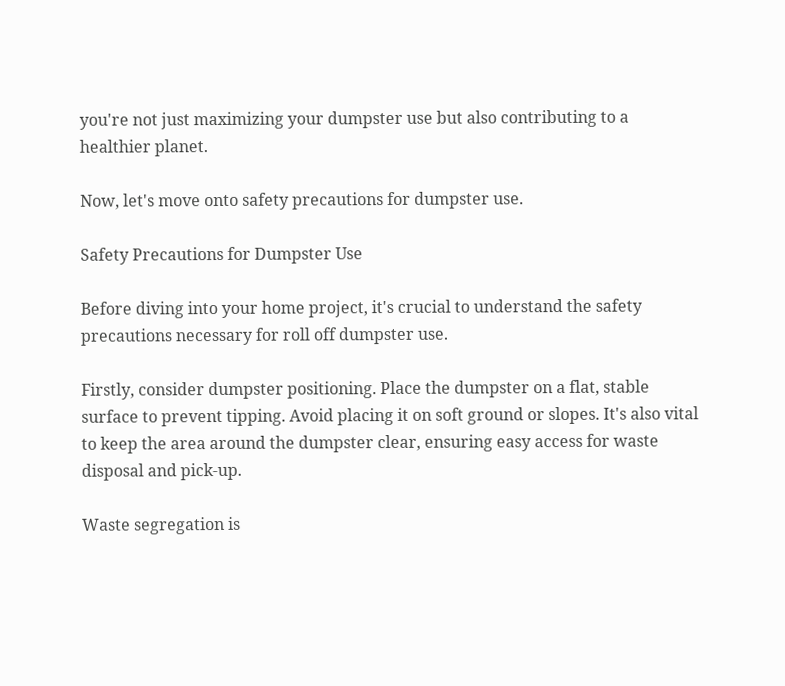you're not just maximizing your dumpster use but also contributing to a healthier planet.

Now, let's move onto safety precautions for dumpster use.

Safety Precautions for Dumpster Use

Before diving into your home project, it's crucial to understand the safety precautions necessary for roll off dumpster use.

Firstly, consider dumpster positioning. Place the dumpster on a flat, stable surface to prevent tipping. Avoid placing it on soft ground or slopes. It's also vital to keep the area around the dumpster clear, ensuring easy access for waste disposal and pick-up.

Waste segregation is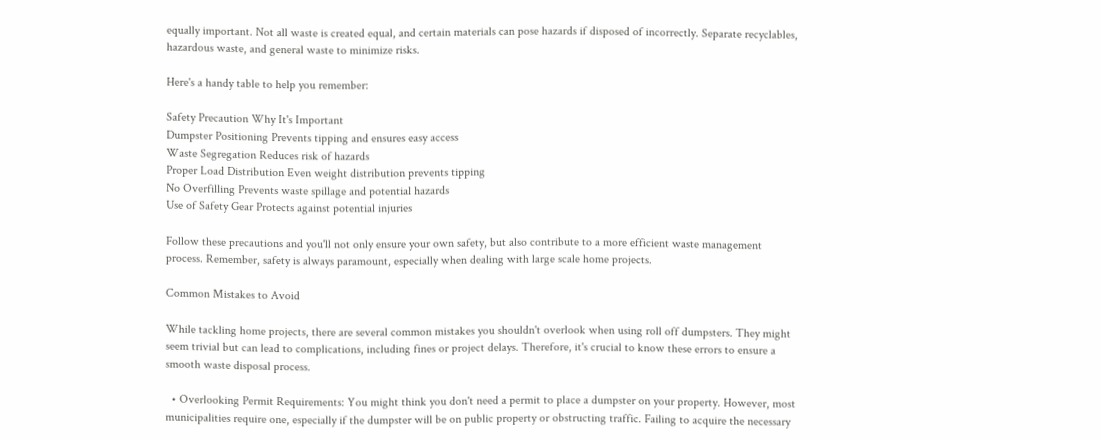equally important. Not all waste is created equal, and certain materials can pose hazards if disposed of incorrectly. Separate recyclables, hazardous waste, and general waste to minimize risks.

Here's a handy table to help you remember:

Safety Precaution Why It's Important
Dumpster Positioning Prevents tipping and ensures easy access
Waste Segregation Reduces risk of hazards
Proper Load Distribution Even weight distribution prevents tipping
No Overfilling Prevents waste spillage and potential hazards
Use of Safety Gear Protects against potential injuries

Follow these precautions and you'll not only ensure your own safety, but also contribute to a more efficient waste management process. Remember, safety is always paramount, especially when dealing with large scale home projects.

Common Mistakes to Avoid

While tackling home projects, there are several common mistakes you shouldn't overlook when using roll off dumpsters. They might seem trivial but can lead to complications, including fines or project delays. Therefore, it's crucial to know these errors to ensure a smooth waste disposal process.

  • Overlooking Permit Requirements: You might think you don't need a permit to place a dumpster on your property. However, most municipalities require one, especially if the dumpster will be on public property or obstructing traffic. Failing to acquire the necessary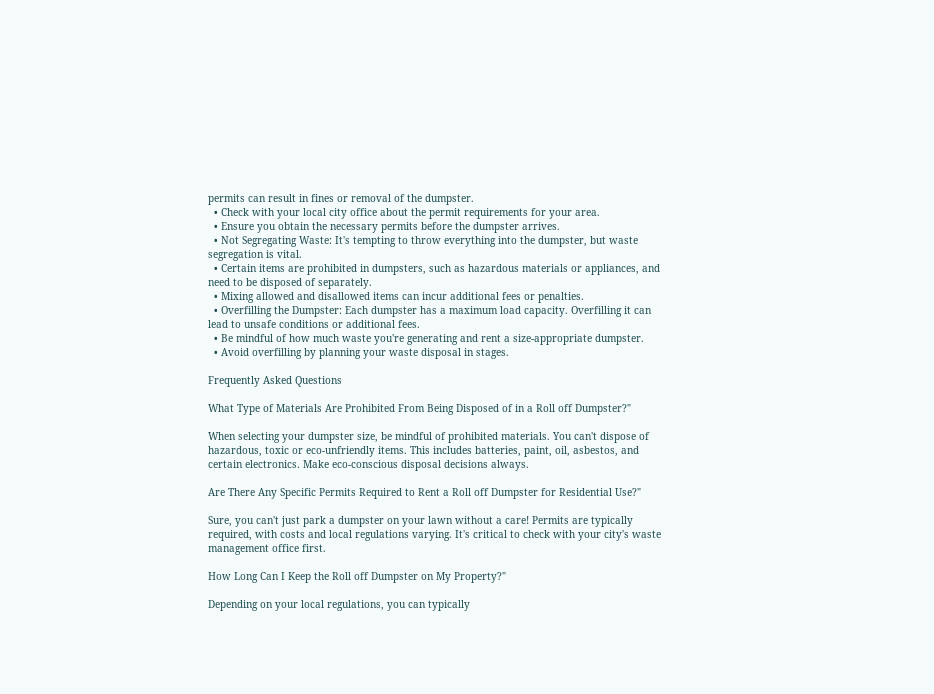permits can result in fines or removal of the dumpster.
  • Check with your local city office about the permit requirements for your area.
  • Ensure you obtain the necessary permits before the dumpster arrives.
  • Not Segregating Waste: It's tempting to throw everything into the dumpster, but waste segregation is vital.
  • Certain items are prohibited in dumpsters, such as hazardous materials or appliances, and need to be disposed of separately.
  • Mixing allowed and disallowed items can incur additional fees or penalties.
  • Overfilling the Dumpster: Each dumpster has a maximum load capacity. Overfilling it can lead to unsafe conditions or additional fees.
  • Be mindful of how much waste you're generating and rent a size-appropriate dumpster.
  • Avoid overfilling by planning your waste disposal in stages.

Frequently Asked Questions

What Type of Materials Are Prohibited From Being Disposed of in a Roll off Dumpster?"

When selecting your dumpster size, be mindful of prohibited materials. You can't dispose of hazardous, toxic or eco-unfriendly items. This includes batteries, paint, oil, asbestos, and certain electronics. Make eco-conscious disposal decisions always.

Are There Any Specific Permits Required to Rent a Roll off Dumpster for Residential Use?"

Sure, you can't just park a dumpster on your lawn without a care! Permits are typically required, with costs and local regulations varying. It's critical to check with your city's waste management office first.

How Long Can I Keep the Roll off Dumpster on My Property?"

Depending on your local regulations, you can typically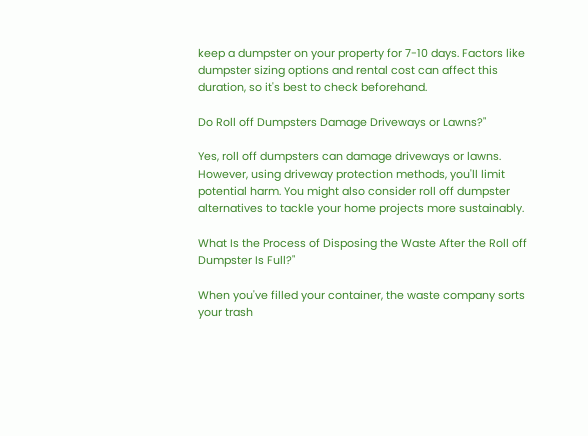keep a dumpster on your property for 7-10 days. Factors like dumpster sizing options and rental cost can affect this duration, so it's best to check beforehand.

Do Roll off Dumpsters Damage Driveways or Lawns?"

Yes, roll off dumpsters can damage driveways or lawns. However, using driveway protection methods, you'll limit potential harm. You might also consider roll off dumpster alternatives to tackle your home projects more sustainably.

What Is the Process of Disposing the Waste After the Roll off Dumpster Is Full?"

When you've filled your container, the waste company sorts your trash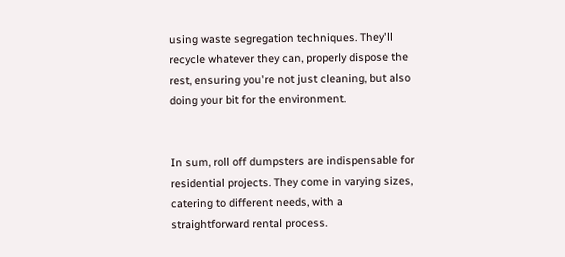using waste segregation techniques. They'll recycle whatever they can, properly dispose the rest, ensuring you're not just cleaning, but also doing your bit for the environment.


In sum, roll off dumpsters are indispensable for residential projects. They come in varying sizes, catering to different needs, with a straightforward rental process.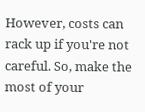However, costs can rack up if you're not careful. So, make the most of your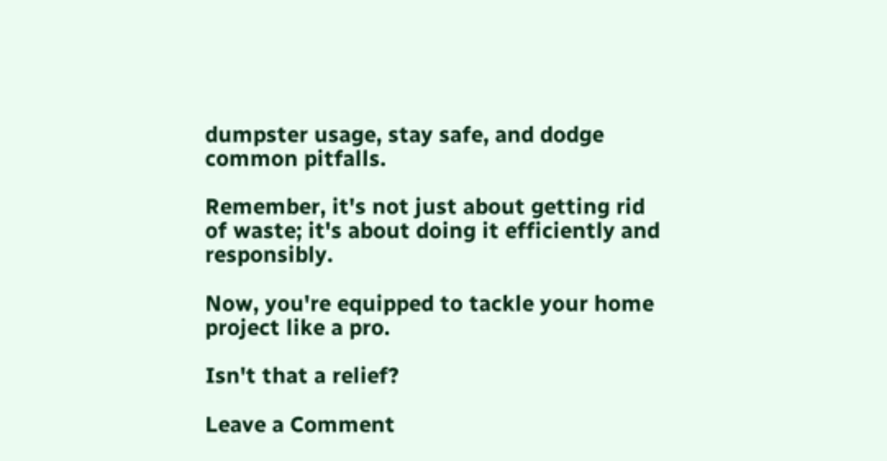dumpster usage, stay safe, and dodge common pitfalls.

Remember, it's not just about getting rid of waste; it's about doing it efficiently and responsibly.

Now, you're equipped to tackle your home project like a pro.

Isn't that a relief?

Leave a Comment